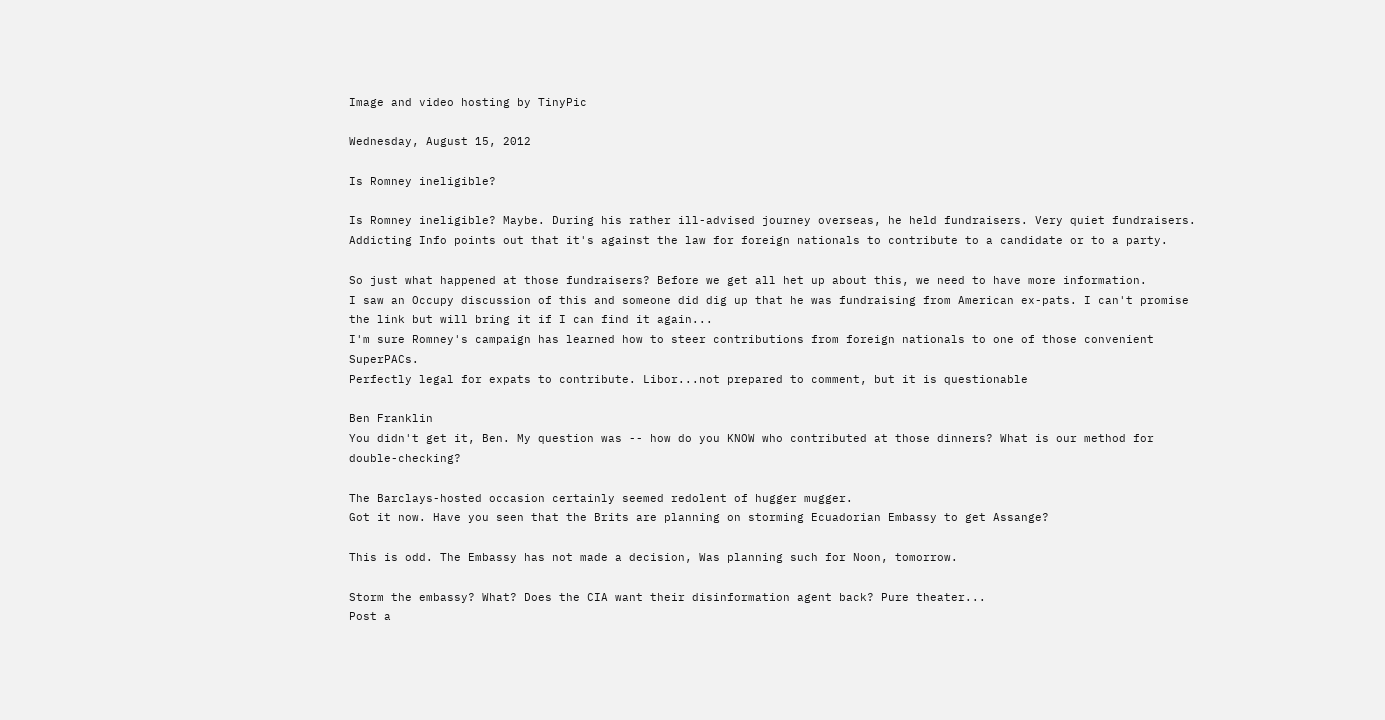Image and video hosting by TinyPic

Wednesday, August 15, 2012

Is Romney ineligible?

Is Romney ineligible? Maybe. During his rather ill-advised journey overseas, he held fundraisers. Very quiet fundraisers. Addicting Info points out that it's against the law for foreign nationals to contribute to a candidate or to a party.

So just what happened at those fundraisers? Before we get all het up about this, we need to have more information.
I saw an Occupy discussion of this and someone did dig up that he was fundraising from American ex-pats. I can't promise the link but will bring it if I can find it again...
I'm sure Romney's campaign has learned how to steer contributions from foreign nationals to one of those convenient SuperPACs.
Perfectly legal for expats to contribute. Libor...not prepared to comment, but it is questionable

Ben Franklin
You didn't get it, Ben. My question was -- how do you KNOW who contributed at those dinners? What is our method for double-checking?

The Barclays-hosted occasion certainly seemed redolent of hugger mugger.
Got it now. Have you seen that the Brits are planning on storming Ecuadorian Embassy to get Assange?

This is odd. The Embassy has not made a decision, Was planning such for Noon, tomorrow.

Storm the embassy? What? Does the CIA want their disinformation agent back? Pure theater...
Post a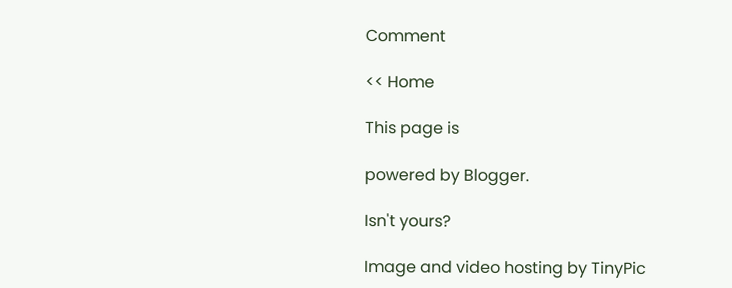Comment

<< Home

This page is

powered by Blogger.

Isn't yours?

Image and video hosting by TinyPic